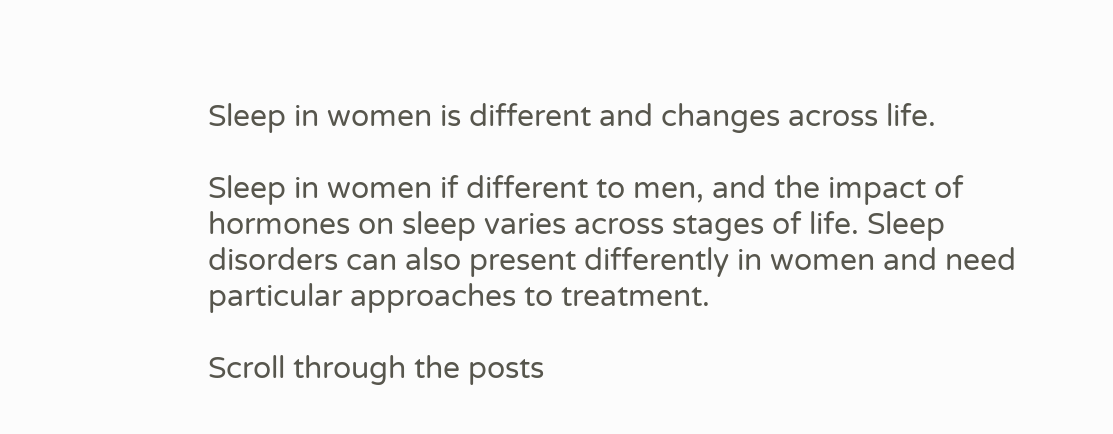Sleep in women is different and changes across life.

Sleep in women if different to men, and the impact of hormones on sleep varies across stages of life. Sleep disorders can also present differently in women and need particular approaches to treatment.

Scroll through the posts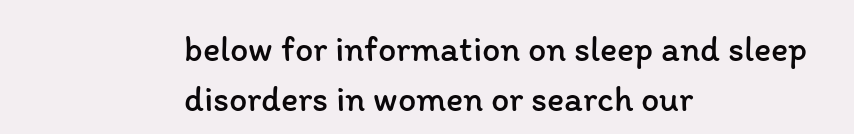below for information on sleep and sleep disorders in women or search our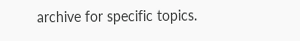archive for specific topics.